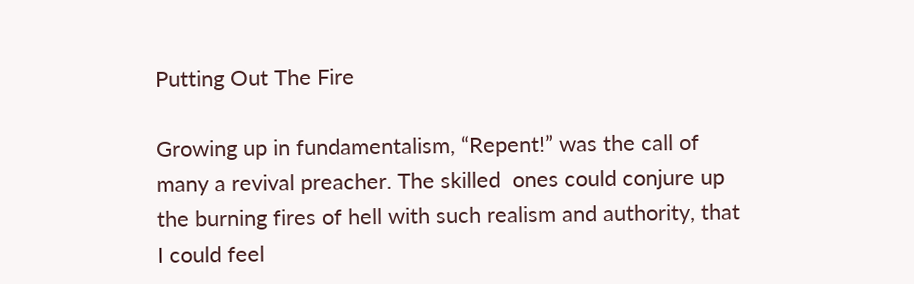Putting Out The Fire

Growing up in fundamentalism, “Repent!” was the call of many a revival preacher. The skilled  ones could conjure up the burning fires of hell with such realism and authority, that I could feel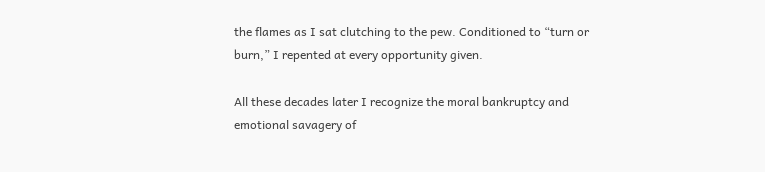the flames as I sat clutching to the pew. Conditioned to “turn or burn,” I repented at every opportunity given.

All these decades later I recognize the moral bankruptcy and emotional savagery of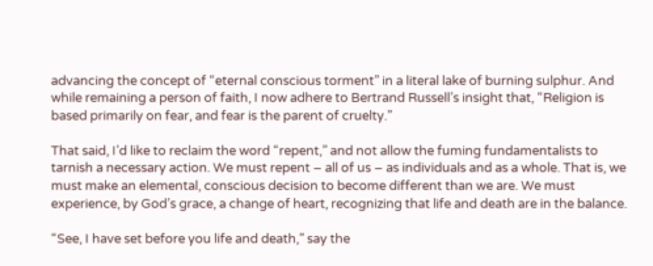advancing the concept of “eternal conscious torment” in a literal lake of burning sulphur. And while remaining a person of faith, I now adhere to Bertrand Russell’s insight that, “Religion is based primarily on fear, and fear is the parent of cruelty.”

That said, I’d like to reclaim the word “repent,” and not allow the fuming fundamentalists to tarnish a necessary action. We must repent – all of us – as individuals and as a whole. That is, we must make an elemental, conscious decision to become different than we are. We must experience, by God’s grace, a change of heart, recognizing that life and death are in the balance.

“See, I have set before you life and death,” say the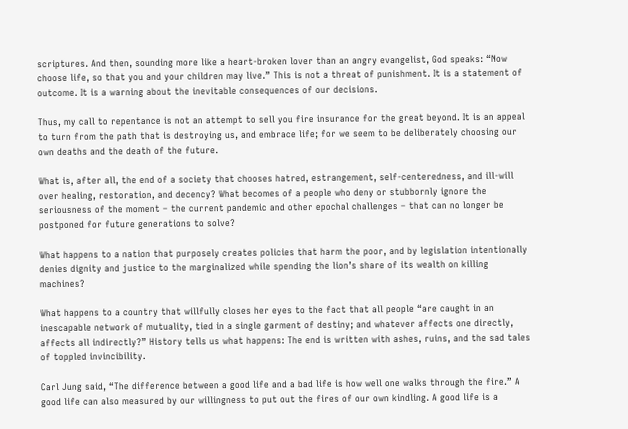scriptures. And then, sounding more like a heart-broken lover than an angry evangelist, God speaks: “Now choose life, so that you and your children may live.” This is not a threat of punishment. It is a statement of outcome. It is a warning about the inevitable consequences of our decisions.

Thus, my call to repentance is not an attempt to sell you fire insurance for the great beyond. It is an appeal to turn from the path that is destroying us, and embrace life; for we seem to be deliberately choosing our own deaths and the death of the future.

What is, after all, the end of a society that chooses hatred, estrangement, self-centeredness, and ill-will over healing, restoration, and decency? What becomes of a people who deny or stubbornly ignore the seriousness of the moment – the current pandemic and other epochal challenges – that can no longer be postponed for future generations to solve?

What happens to a nation that purposely creates policies that harm the poor, and by legislation intentionally denies dignity and justice to the marginalized while spending the lion’s share of its wealth on killing machines?

What happens to a country that willfully closes her eyes to the fact that all people “are caught in an inescapable network of mutuality, tied in a single garment of destiny; and whatever affects one directly, affects all indirectly?” History tells us what happens: The end is written with ashes, ruins, and the sad tales of toppled invincibility.

Carl Jung said, “The difference between a good life and a bad life is how well one walks through the fire.” A good life can also measured by our willingness to put out the fires of our own kindling. A good life is a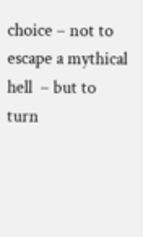choice – not to escape a mythical hell  – but to turn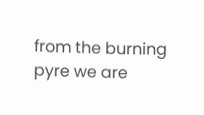from the burning pyre we are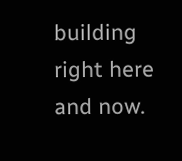building right here and now.